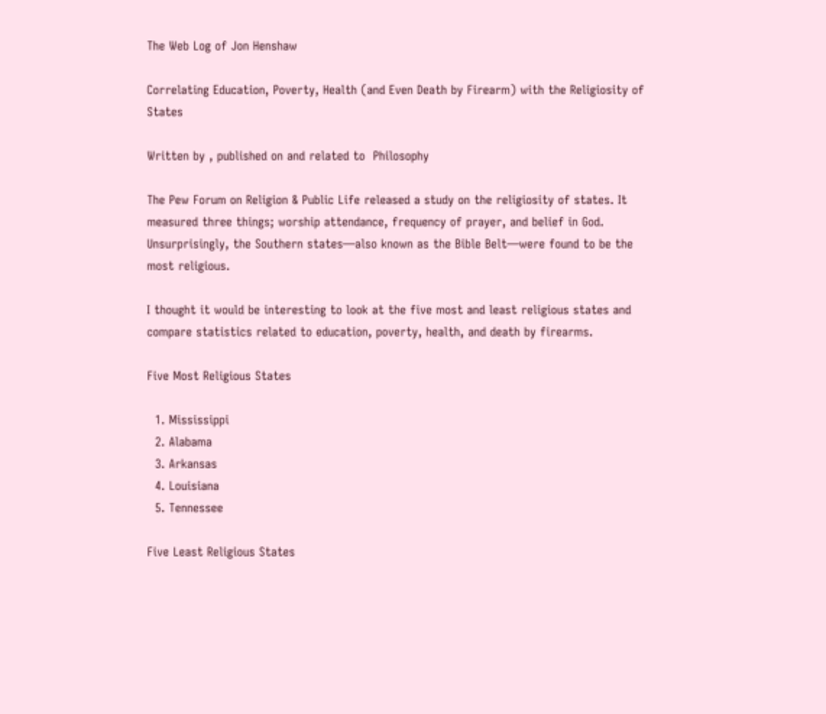The Web Log of Jon Henshaw

Correlating Education, Poverty, Health (and Even Death by Firearm) with the Religiosity of States

Written by , published on and related to  Philosophy

The Pew Forum on Religion & Public Life released a study on the religiosity of states. It measured three things; worship attendance, frequency of prayer, and belief in God. Unsurprisingly, the Southern states—also known as the Bible Belt—were found to be the most religious.

I thought it would be interesting to look at the five most and least religious states and compare statistics related to education, poverty, health, and death by firearms.

Five Most Religious States

  1. Mississippi
  2. Alabama
  3. Arkansas
  4. Louisiana
  5. Tennessee

Five Least Religious States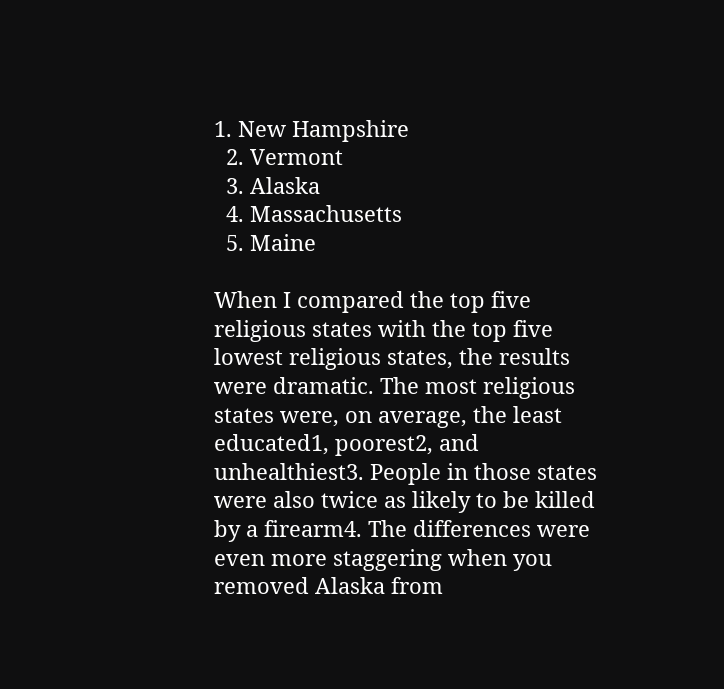1. New Hampshire
  2. Vermont
  3. Alaska
  4. Massachusetts
  5. Maine

When I compared the top five religious states with the top five lowest religious states, the results were dramatic. The most religious states were, on average, the least educated1, poorest2, and unhealthiest3. People in those states were also twice as likely to be killed by a firearm4. The differences were even more staggering when you removed Alaska from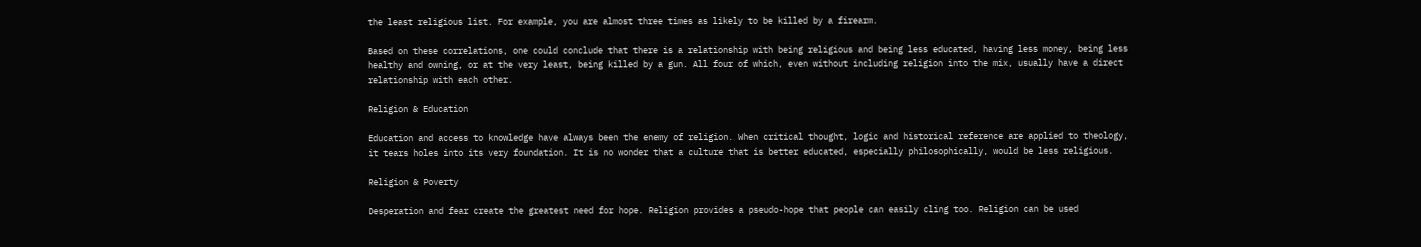the least religious list. For example, you are almost three times as likely to be killed by a firearm.

Based on these correlations, one could conclude that there is a relationship with being religious and being less educated, having less money, being less healthy and owning, or at the very least, being killed by a gun. All four of which, even without including religion into the mix, usually have a direct relationship with each other.

Religion & Education

Education and access to knowledge have always been the enemy of religion. When critical thought, logic and historical reference are applied to theology, it tears holes into its very foundation. It is no wonder that a culture that is better educated, especially philosophically, would be less religious.

Religion & Poverty

Desperation and fear create the greatest need for hope. Religion provides a pseudo-hope that people can easily cling too. Religion can be used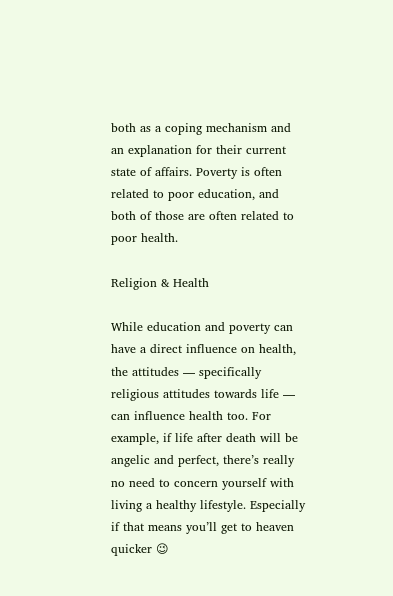both as a coping mechanism and an explanation for their current state of affairs. Poverty is often related to poor education, and both of those are often related to poor health.

Religion & Health

While education and poverty can have a direct influence on health, the attitudes — specifically religious attitudes towards life — can influence health too. For example, if life after death will be angelic and perfect, there’s really no need to concern yourself with living a healthy lifestyle. Especially if that means you’ll get to heaven quicker 😉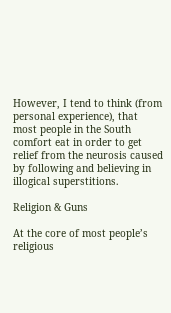However, I tend to think (from personal experience), that most people in the South comfort eat in order to get relief from the neurosis caused by following and believing in illogical superstitions.

Religion & Guns

At the core of most people’s religious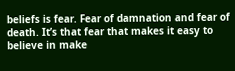beliefs is fear. Fear of damnation and fear of death. It’s that fear that makes it easy to believe in make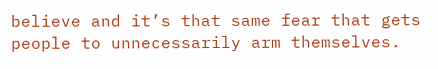believe and it’s that same fear that gets people to unnecessarily arm themselves.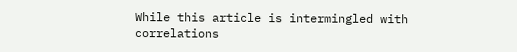While this article is intermingled with correlations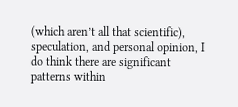(which aren’t all that scientific), speculation, and personal opinion, I do think there are significant patterns within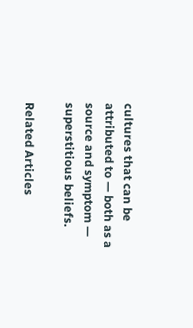cultures that can be attributed to — both as a source and symptom — superstitious beliefs.

Related Articles